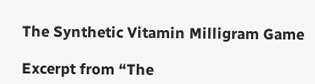The Synthetic Vitamin Milligram Game

Excerpt from “The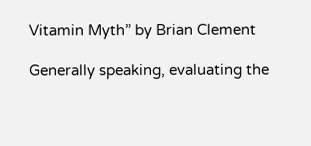Vitamin Myth” by Brian Clement

Generally speaking, evaluating the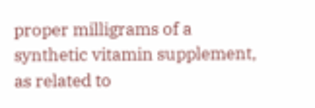proper milligrams of a synthetic vitamin supplement, as related to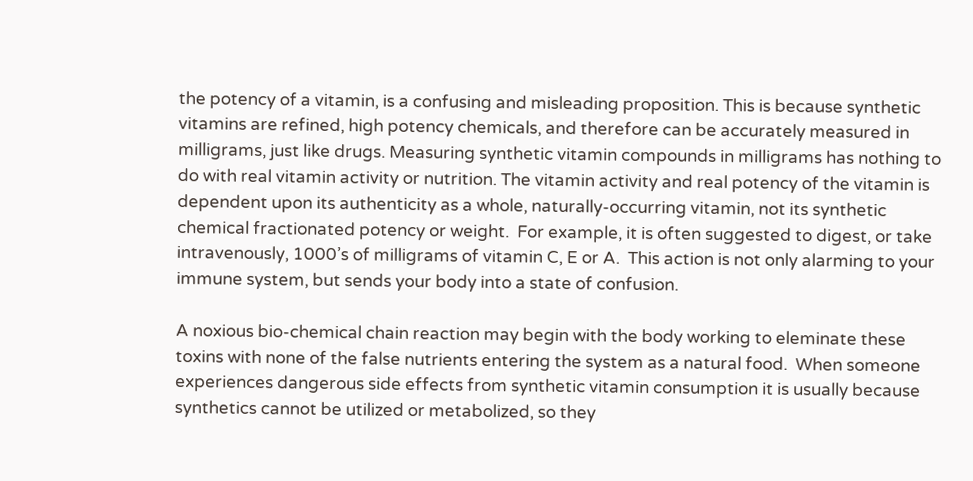the potency of a vitamin, is a confusing and misleading proposition. This is because synthetic vitamins are refined, high potency chemicals, and therefore can be accurately measured in milligrams, just like drugs. Measuring synthetic vitamin compounds in milligrams has nothing to do with real vitamin activity or nutrition. The vitamin activity and real potency of the vitamin is dependent upon its authenticity as a whole, naturally-occurring vitamin, not its synthetic chemical fractionated potency or weight.  For example, it is often suggested to digest, or take intravenously, 1000’s of milligrams of vitamin C, E or A.  This action is not only alarming to your immune system, but sends your body into a state of confusion.

A noxious bio-chemical chain reaction may begin with the body working to eleminate these toxins with none of the false nutrients entering the system as a natural food.  When someone experiences dangerous side effects from synthetic vitamin consumption it is usually because synthetics cannot be utilized or metabolized, so they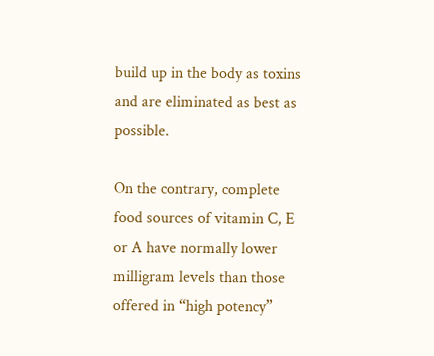build up in the body as toxins and are eliminated as best as possible.

On the contrary, complete food sources of vitamin C, E or A have normally lower milligram levels than those offered in “high potency”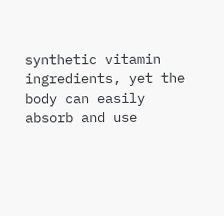synthetic vitamin ingredients, yet the body can easily absorb and use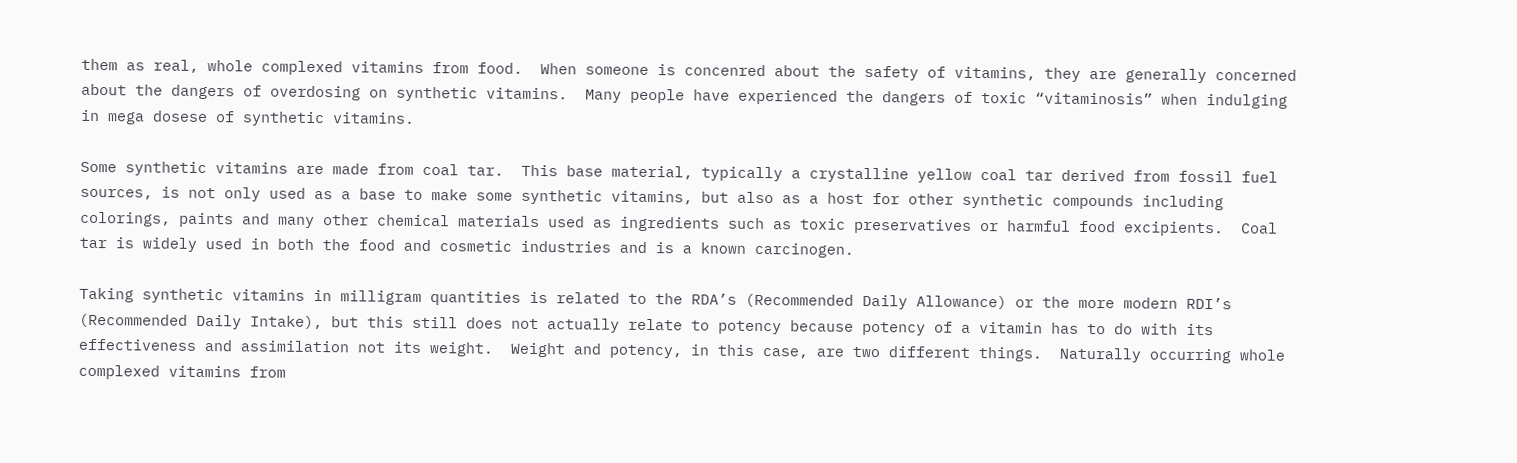them as real, whole complexed vitamins from food.  When someone is concenred about the safety of vitamins, they are generally concerned about the dangers of overdosing on synthetic vitamins.  Many people have experienced the dangers of toxic “vitaminosis” when indulging in mega dosese of synthetic vitamins.

Some synthetic vitamins are made from coal tar.  This base material, typically a crystalline yellow coal tar derived from fossil fuel sources, is not only used as a base to make some synthetic vitamins, but also as a host for other synthetic compounds including colorings, paints and many other chemical materials used as ingredients such as toxic preservatives or harmful food excipients.  Coal tar is widely used in both the food and cosmetic industries and is a known carcinogen.

Taking synthetic vitamins in milligram quantities is related to the RDA’s (Recommended Daily Allowance) or the more modern RDI’s (Recommended Daily Intake), but this still does not actually relate to potency because potency of a vitamin has to do with its effectiveness and assimilation not its weight.  Weight and potency, in this case, are two different things.  Naturally occurring whole complexed vitamins from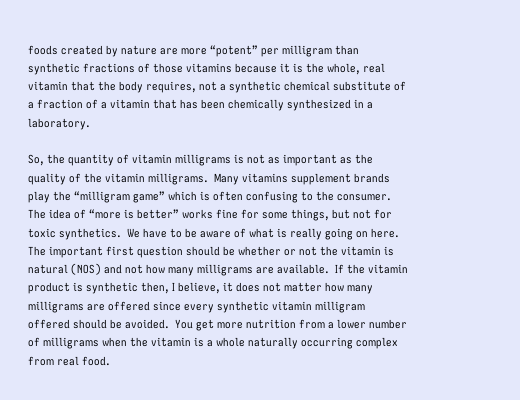foods created by nature are more “potent” per milligram than synthetic fractions of those vitamins because it is the whole, real vitamin that the body requires, not a synthetic chemical substitute of a fraction of a vitamin that has been chemically synthesized in a laboratory.

So, the quantity of vitamin milligrams is not as important as the quality of the vitamin milligrams.  Many vitamins supplement brands play the “milligram game” which is often confusing to the consumer.  The idea of “more is better” works fine for some things, but not for toxic synthetics.  We have to be aware of what is really going on here.  The important first question should be whether or not the vitamin is natural (NOS) and not how many milligrams are available.  If the vitamin product is synthetic then, I believe, it does not matter how many milligrams are offered since every synthetic vitamin milligram offered should be avoided.  You get more nutrition from a lower number of milligrams when the vitamin is a whole naturally occurring complex from real food.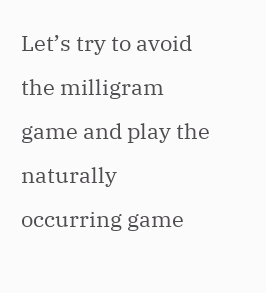Let’s try to avoid the milligram game and play the naturally occurring game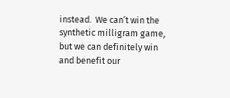instead.  We can’t win the synthetic milligram game, but we can definitely win and benefit our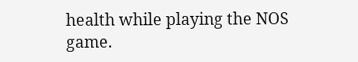health while playing the NOS game.